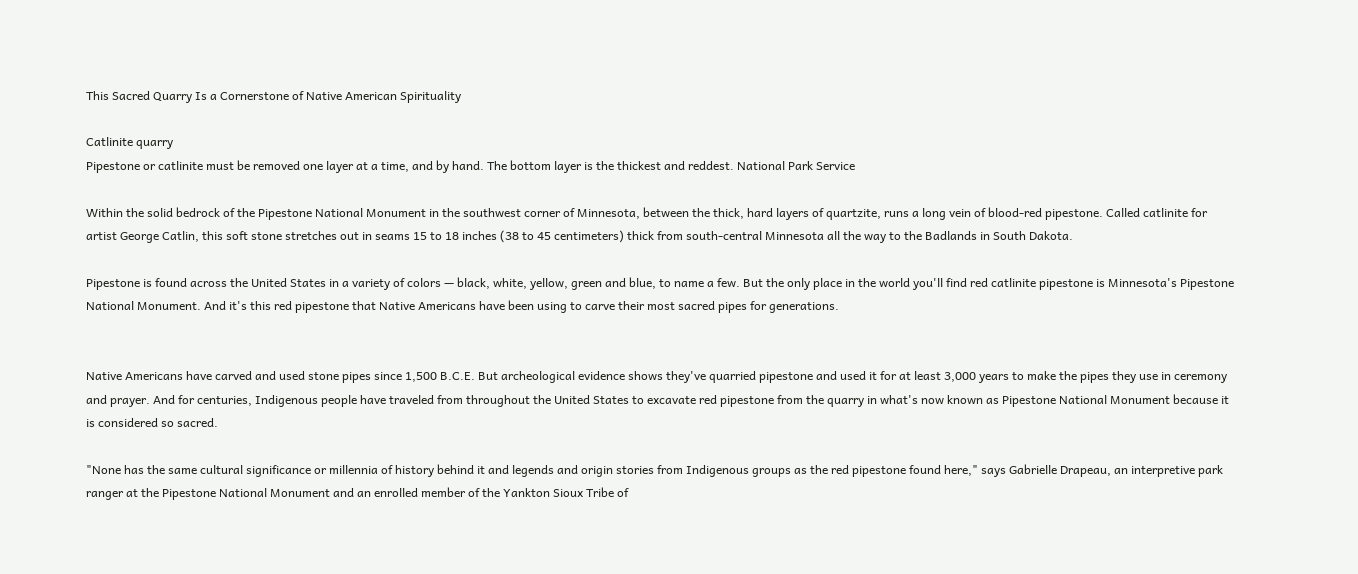This Sacred Quarry Is a Cornerstone of Native American Spirituality

Catlinite quarry
Pipestone or catlinite must be removed one layer at a time, and by hand. The bottom layer is the thickest and reddest. National Park Service

Within the solid bedrock of the Pipestone National Monument in the southwest corner of Minnesota, between the thick, hard layers of quartzite, runs a long vein of blood-red pipestone. Called catlinite for artist George Catlin, this soft stone stretches out in seams 15 to 18 inches (38 to 45 centimeters) thick from south-central Minnesota all the way to the Badlands in South Dakota.

Pipestone is found across the United States in a variety of colors — black, white, yellow, green and blue, to name a few. But the only place in the world you'll find red catlinite pipestone is Minnesota's Pipestone National Monument. And it's this red pipestone that Native Americans have been using to carve their most sacred pipes for generations.


Native Americans have carved and used stone pipes since 1,500 B.C.E. But archeological evidence shows they've quarried pipestone and used it for at least 3,000 years to make the pipes they use in ceremony and prayer. And for centuries, Indigenous people have traveled from throughout the United States to excavate red pipestone from the quarry in what's now known as Pipestone National Monument because it is considered so sacred.

"None has the same cultural significance or millennia of history behind it and legends and origin stories from Indigenous groups as the red pipestone found here," says Gabrielle Drapeau, an interpretive park ranger at the Pipestone National Monument and an enrolled member of the Yankton Sioux Tribe of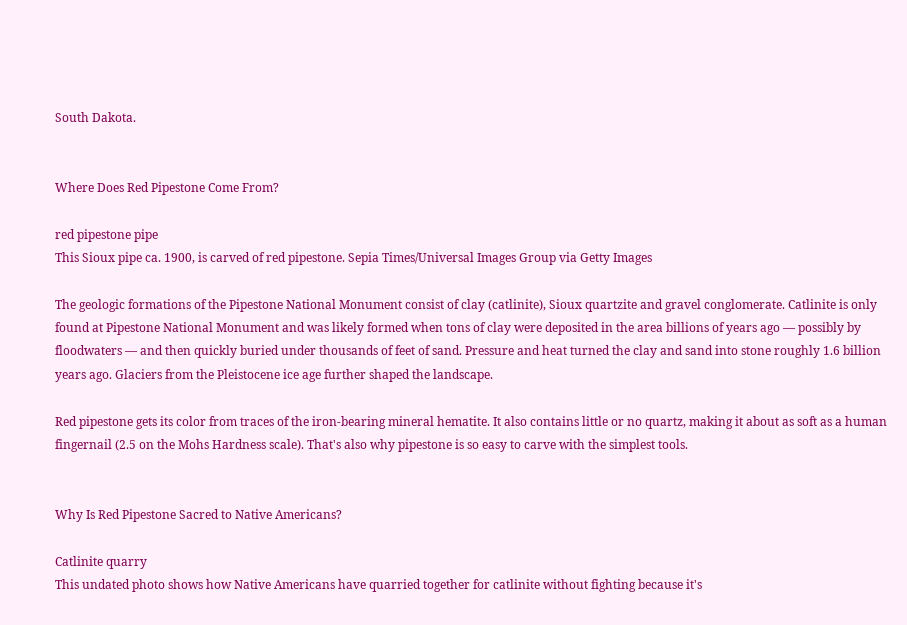South Dakota.


Where Does Red Pipestone Come From?

red pipestone pipe
This Sioux pipe ca. 1900, is carved of red pipestone. Sepia Times/Universal Images Group via Getty Images

The geologic formations of the Pipestone National Monument consist of clay (catlinite), Sioux quartzite and gravel conglomerate. Catlinite is only found at Pipestone National Monument and was likely formed when tons of clay were deposited in the area billions of years ago — possibly by floodwaters — and then quickly buried under thousands of feet of sand. Pressure and heat turned the clay and sand into stone roughly 1.6 billion years ago. Glaciers from the Pleistocene ice age further shaped the landscape.

Red pipestone gets its color from traces of the iron-bearing mineral hematite. It also contains little or no quartz, making it about as soft as a human fingernail (2.5 on the Mohs Hardness scale). That's also why pipestone is so easy to carve with the simplest tools.


Why Is Red Pipestone Sacred to Native Americans?

Catlinite quarry
This undated photo shows how Native Americans have quarried together for catlinite without fighting because it's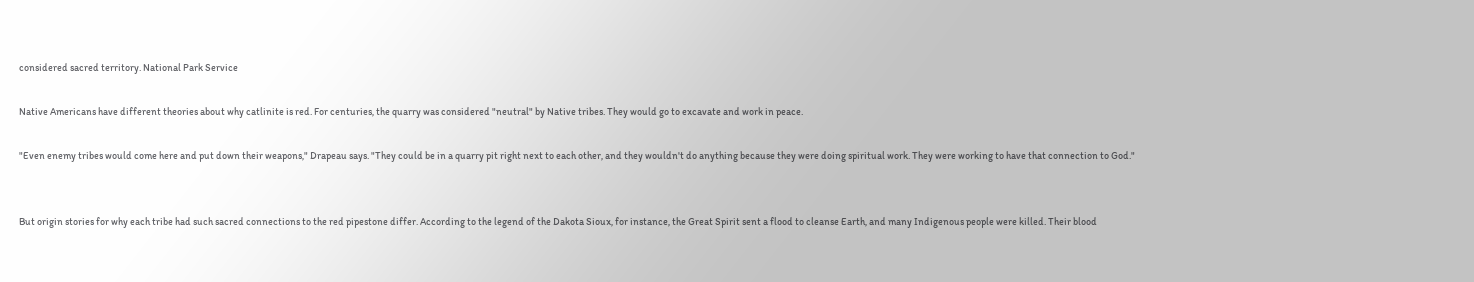considered sacred territory. National Park Service

Native Americans have different theories about why catlinite is red. For centuries, the quarry was considered "neutral" by Native tribes. They would go to excavate and work in peace.

"Even enemy tribes would come here and put down their weapons," Drapeau says. "They could be in a quarry pit right next to each other, and they wouldn't do anything because they were doing spiritual work. They were working to have that connection to God."


But origin stories for why each tribe had such sacred connections to the red pipestone differ. According to the legend of the Dakota Sioux, for instance, the Great Spirit sent a flood to cleanse Earth, and many Indigenous people were killed. Their blood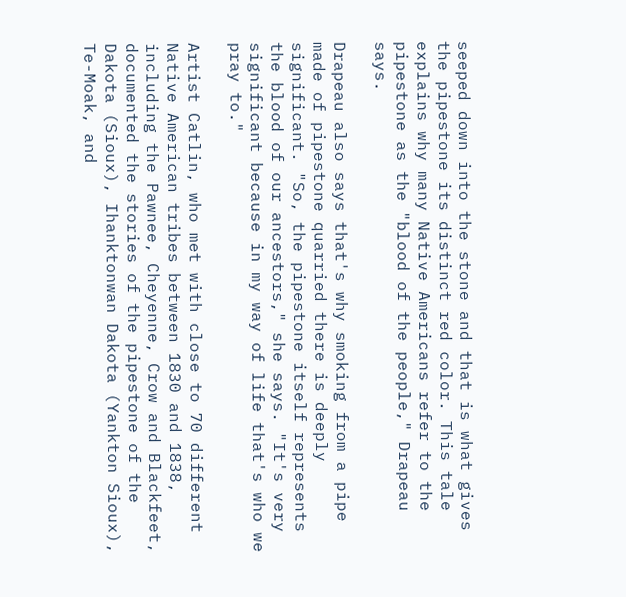seeped down into the stone and that is what gives the pipestone its distinct red color. This tale explains why many Native Americans refer to the pipestone as the "blood of the people," Drapeau says.

Drapeau also says that's why smoking from a pipe made of pipestone quarried there is deeply significant. "So, the pipestone itself represents the blood of our ancestors," she says. "It's very significant because in my way of life that's who we pray to."

Artist Catlin, who met with close to 70 different Native American tribes between 1830 and 1838, including the Pawnee, Cheyenne, Crow and Blackfeet, documented the stories of the pipestone of the Dakota (Sioux), Ihanktonwan Dakota (Yankton Sioux), Te-Moak, and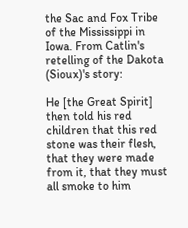the Sac and Fox Tribe of the Mississippi in Iowa. From Catlin's retelling of the Dakota (Sioux)'s story:

He [the Great Spirit] then told his red children that this red stone was their flesh, that they were made from it, that they must all smoke to him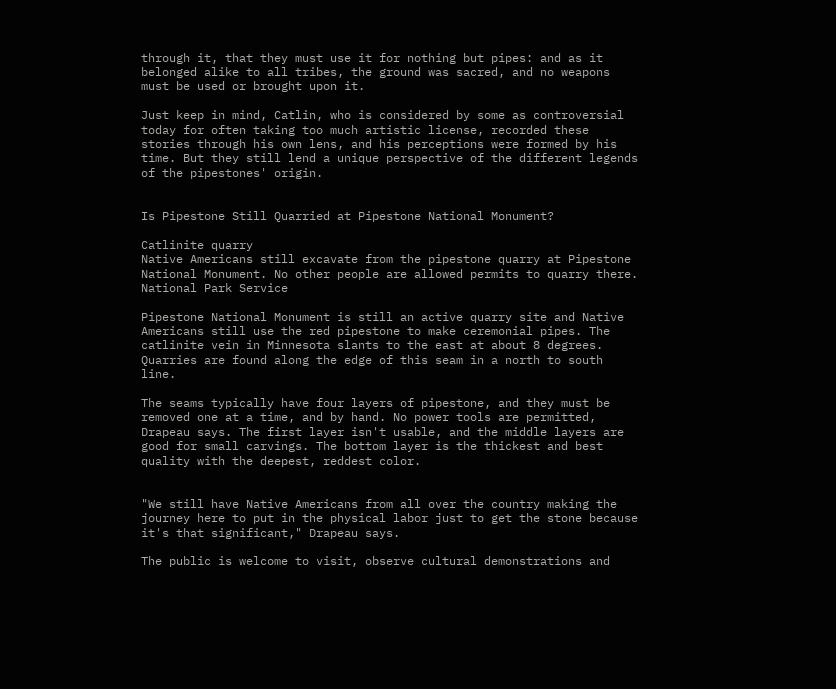through it, that they must use it for nothing but pipes: and as it belonged alike to all tribes, the ground was sacred, and no weapons must be used or brought upon it.

Just keep in mind, Catlin, who is considered by some as controversial today for often taking too much artistic license, recorded these stories through his own lens, and his perceptions were formed by his time. But they still lend a unique perspective of the different legends of the pipestones' origin.


Is Pipestone Still Quarried at Pipestone National Monument?

Catlinite quarry
Native Americans still excavate from the pipestone quarry at Pipestone National Monument. No other people are allowed permits to quarry there. National Park Service

Pipestone National Monument is still an active quarry site and Native Americans still use the red pipestone to make ceremonial pipes. The catlinite vein in Minnesota slants to the east at about 8 degrees. Quarries are found along the edge of this seam in a north to south line.

The seams typically have four layers of pipestone, and they must be removed one at a time, and by hand. No power tools are permitted, Drapeau says. The first layer isn't usable, and the middle layers are good for small carvings. The bottom layer is the thickest and best quality with the deepest, reddest color.


"We still have Native Americans from all over the country making the journey here to put in the physical labor just to get the stone because it's that significant," Drapeau says.

The public is welcome to visit, observe cultural demonstrations and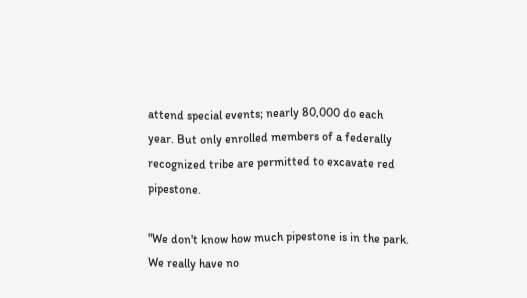attend special events; nearly 80,000 do each year. But only enrolled members of a federally recognized tribe are permitted to excavate red pipestone.

"We don't know how much pipestone is in the park. We really have no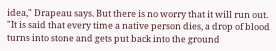idea," Drapeau says. But there is no worry that it will run out. "It is said that every time a native person dies, a drop of blood turns into stone and gets put back into the ground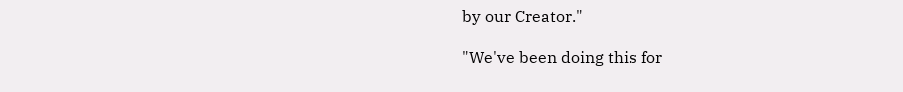by our Creator."

"We've been doing this for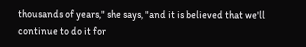thousands of years," she says, "and it is believed that we'll continue to do it for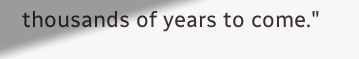thousands of years to come."